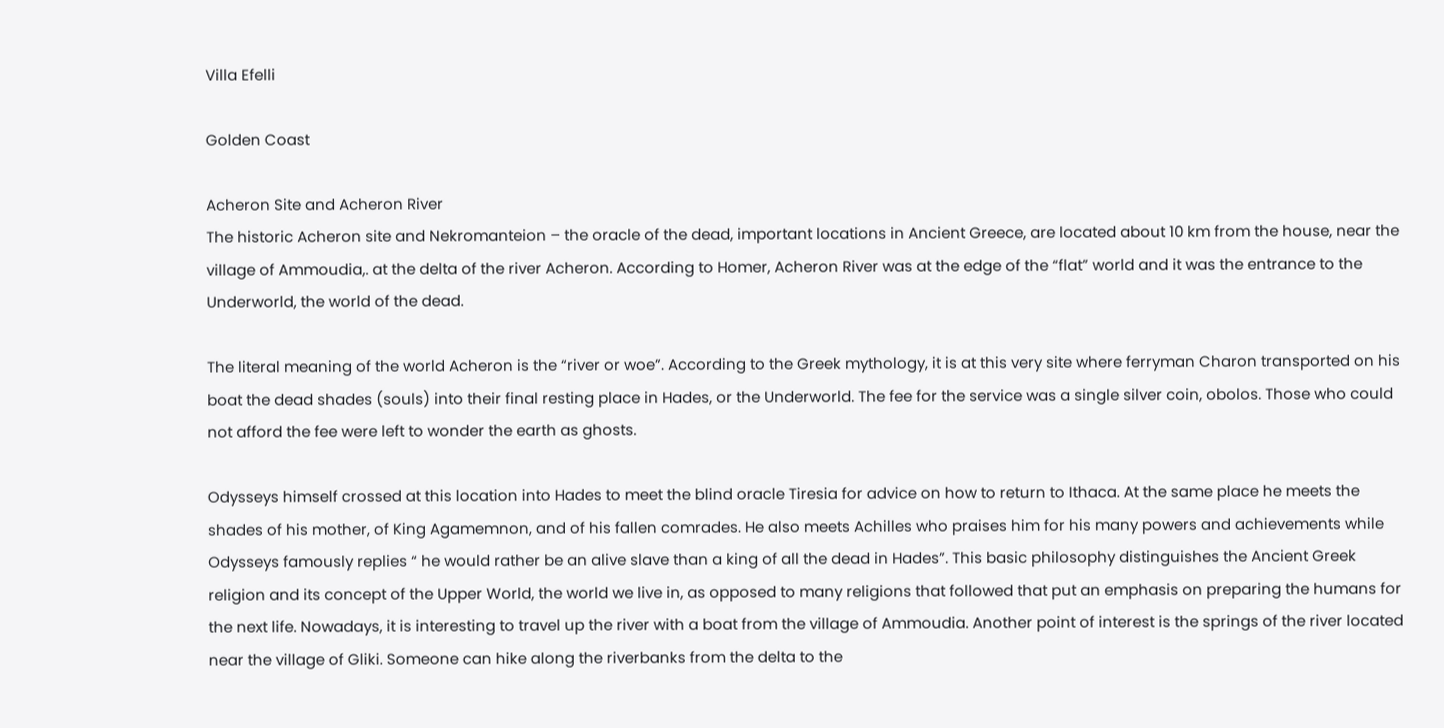Villa Efelli

Golden Coast

Acheron Site and Acheron River
The historic Acheron site and Nekromanteion – the oracle of the dead, important locations in Ancient Greece, are located about 10 km from the house, near the village of Ammoudia,. at the delta of the river Acheron. According to Homer, Acheron River was at the edge of the “flat” world and it was the entrance to the Underworld, the world of the dead.

The literal meaning of the world Acheron is the “river or woe”. According to the Greek mythology, it is at this very site where ferryman Charon transported on his boat the dead shades (souls) into their final resting place in Hades, or the Underworld. The fee for the service was a single silver coin, obolos. Those who could not afford the fee were left to wonder the earth as ghosts.

Odysseys himself crossed at this location into Hades to meet the blind oracle Tiresia for advice on how to return to Ithaca. At the same place he meets the shades of his mother, of King Agamemnon, and of his fallen comrades. He also meets Achilles who praises him for his many powers and achievements while Odysseys famously replies “ he would rather be an alive slave than a king of all the dead in Hades”. This basic philosophy distinguishes the Ancient Greek religion and its concept of the Upper World, the world we live in, as opposed to many religions that followed that put an emphasis on preparing the humans for the next life. Nowadays, it is interesting to travel up the river with a boat from the village of Ammoudia. Another point of interest is the springs of the river located near the village of Gliki. Someone can hike along the riverbanks from the delta to the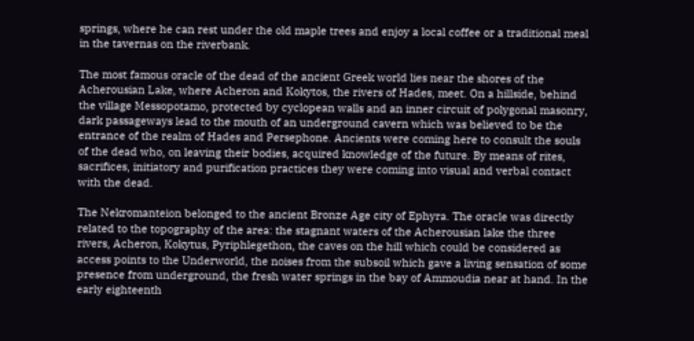springs, where he can rest under the old maple trees and enjoy a local coffee or a traditional meal in the tavernas on the riverbank.

The most famous oracle of the dead of the ancient Greek world lies near the shores of the Acherousian Lake, where Acheron and Kokytos, the rivers of Hades, meet. On a hillside, behind the village Messopotamo, protected by cyclopean walls and an inner circuit of polygonal masonry, dark passageways lead to the mouth of an underground cavern which was believed to be the entrance of the realm of Hades and Persephone. Ancients were coming here to consult the souls of the dead who, on leaving their bodies, acquired knowledge of the future. By means of rites, sacrifices, initiatory and purification practices they were coming into visual and verbal contact with the dead.

The Nekromanteion belonged to the ancient Bronze Age city of Ephyra. The oracle was directly related to the topography of the area: the stagnant waters of the Acherousian lake the three rivers, Acheron, Kokytus, Pyriphlegethon, the caves on the hill which could be considered as access points to the Underworld, the noises from the subsoil which gave a living sensation of some presence from underground, the fresh water springs in the bay of Ammoudia near at hand. In the early eighteenth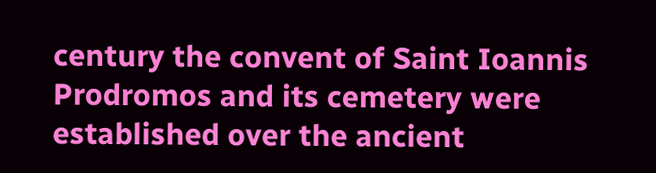century the convent of Saint Ioannis Prodromos and its cemetery were established over the ancient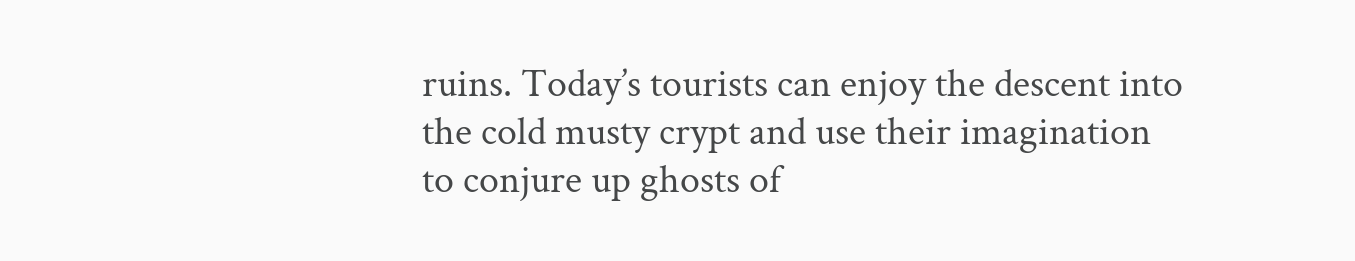ruins. Today’s tourists can enjoy the descent into the cold musty crypt and use their imagination to conjure up ghosts of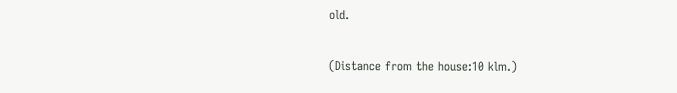old.

(Distance from the house:10 klm.)